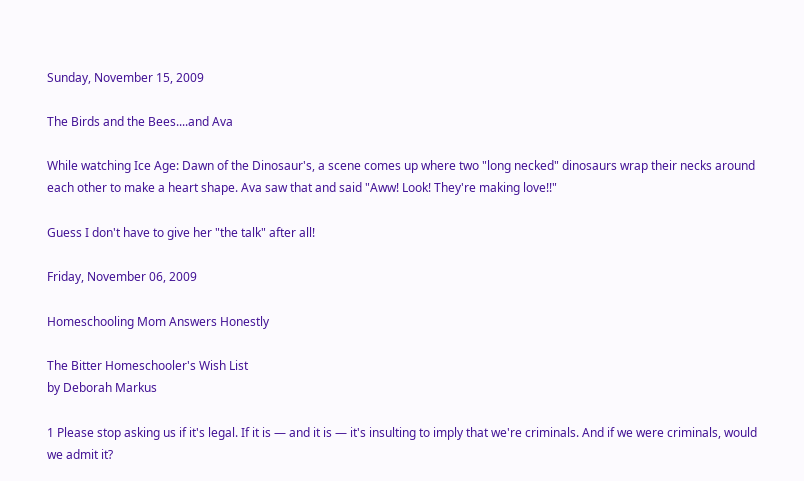Sunday, November 15, 2009

The Birds and the Bees....and Ava

While watching Ice Age: Dawn of the Dinosaur's, a scene comes up where two "long necked" dinosaurs wrap their necks around each other to make a heart shape. Ava saw that and said "Aww! Look! They're making love!!"

Guess I don't have to give her "the talk" after all!

Friday, November 06, 2009

Homeschooling Mom Answers Honestly

The Bitter Homeschooler's Wish List
by Deborah Markus

1 Please stop asking us if it's legal. If it is — and it is — it's insulting to imply that we're criminals. And if we were criminals, would we admit it?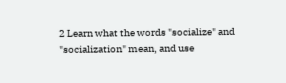2 Learn what the words "socialize" and "socialization" mean, and use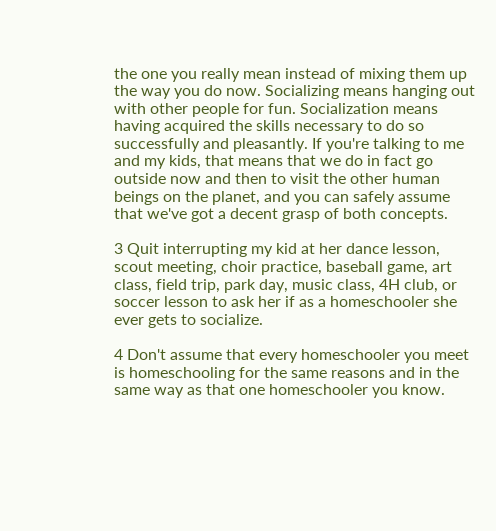the one you really mean instead of mixing them up the way you do now. Socializing means hanging out with other people for fun. Socialization means having acquired the skills necessary to do so successfully and pleasantly. If you're talking to me and my kids, that means that we do in fact go outside now and then to visit the other human beings on the planet, and you can safely assume that we've got a decent grasp of both concepts.

3 Quit interrupting my kid at her dance lesson, scout meeting, choir practice, baseball game, art class, field trip, park day, music class, 4H club, or soccer lesson to ask her if as a homeschooler she ever gets to socialize.

4 Don't assume that every homeschooler you meet is homeschooling for the same reasons and in the same way as that one homeschooler you know.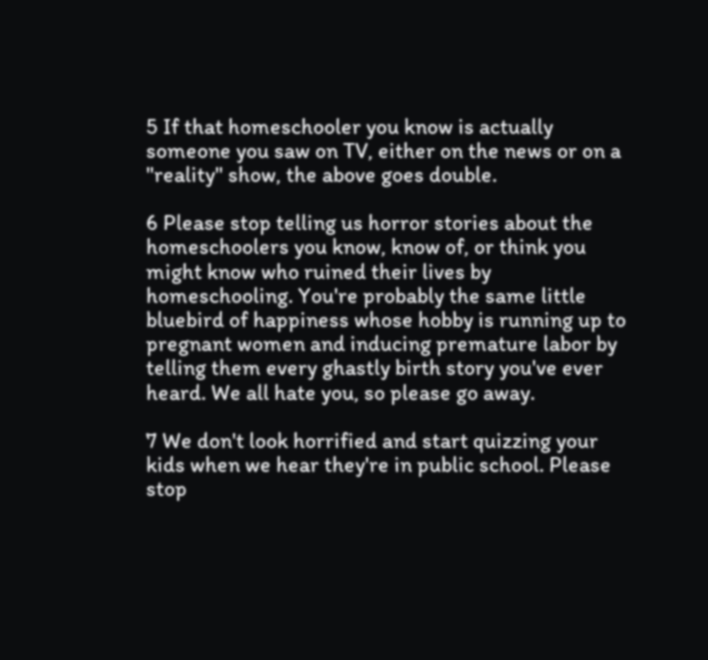5 If that homeschooler you know is actually someone you saw on TV, either on the news or on a "reality" show, the above goes double.

6 Please stop telling us horror stories about the homeschoolers you know, know of, or think you might know who ruined their lives by homeschooling. You're probably the same little bluebird of happiness whose hobby is running up to pregnant women and inducing premature labor by telling them every ghastly birth story you've ever heard. We all hate you, so please go away.

7 We don't look horrified and start quizzing your kids when we hear they're in public school. Please stop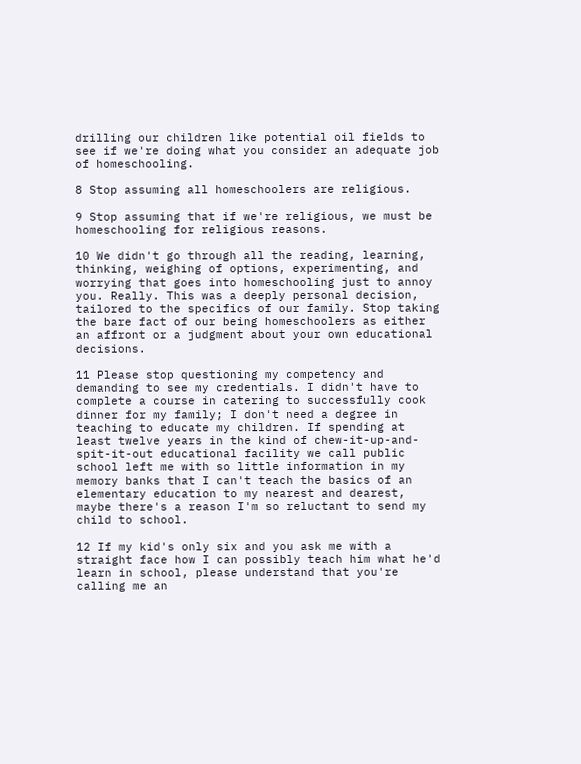drilling our children like potential oil fields to see if we're doing what you consider an adequate job of homeschooling.

8 Stop assuming all homeschoolers are religious.

9 Stop assuming that if we're religious, we must be homeschooling for religious reasons.

10 We didn't go through all the reading, learning, thinking, weighing of options, experimenting, and worrying that goes into homeschooling just to annoy you. Really. This was a deeply personal decision, tailored to the specifics of our family. Stop taking the bare fact of our being homeschoolers as either an affront or a judgment about your own educational decisions.

11 Please stop questioning my competency and demanding to see my credentials. I didn't have to complete a course in catering to successfully cook dinner for my family; I don't need a degree in teaching to educate my children. If spending at least twelve years in the kind of chew-it-up-and-spit-it-out educational facility we call public school left me with so little information in my memory banks that I can't teach the basics of an elementary education to my nearest and dearest, maybe there's a reason I'm so reluctant to send my child to school.

12 If my kid's only six and you ask me with a straight face how I can possibly teach him what he'd learn in school, please understand that you're calling me an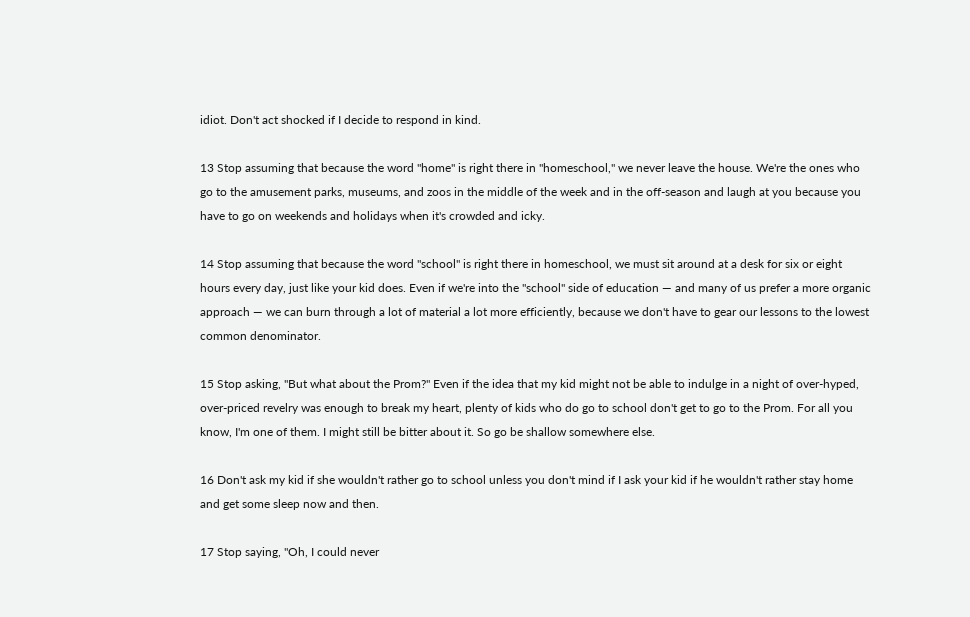idiot. Don't act shocked if I decide to respond in kind.

13 Stop assuming that because the word "home" is right there in "homeschool," we never leave the house. We're the ones who go to the amusement parks, museums, and zoos in the middle of the week and in the off-season and laugh at you because you have to go on weekends and holidays when it's crowded and icky.

14 Stop assuming that because the word "school" is right there in homeschool, we must sit around at a desk for six or eight hours every day, just like your kid does. Even if we're into the "school" side of education — and many of us prefer a more organic approach — we can burn through a lot of material a lot more efficiently, because we don't have to gear our lessons to the lowest common denominator.

15 Stop asking, "But what about the Prom?" Even if the idea that my kid might not be able to indulge in a night of over-hyped, over-priced revelry was enough to break my heart, plenty of kids who do go to school don't get to go to the Prom. For all you know, I'm one of them. I might still be bitter about it. So go be shallow somewhere else.

16 Don't ask my kid if she wouldn't rather go to school unless you don't mind if I ask your kid if he wouldn't rather stay home and get some sleep now and then.

17 Stop saying, "Oh, I could never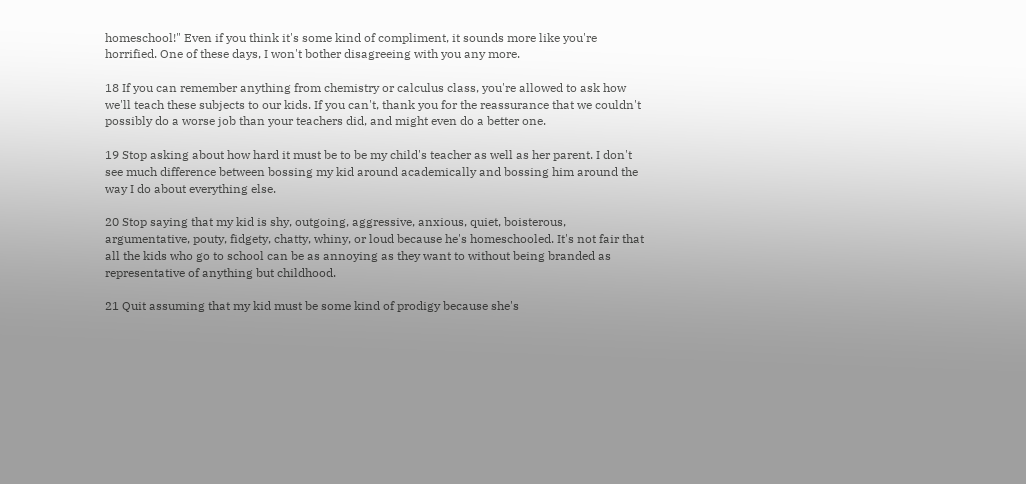homeschool!" Even if you think it's some kind of compliment, it sounds more like you're horrified. One of these days, I won't bother disagreeing with you any more.

18 If you can remember anything from chemistry or calculus class, you're allowed to ask how we'll teach these subjects to our kids. If you can't, thank you for the reassurance that we couldn't possibly do a worse job than your teachers did, and might even do a better one.

19 Stop asking about how hard it must be to be my child's teacher as well as her parent. I don't see much difference between bossing my kid around academically and bossing him around the way I do about everything else.

20 Stop saying that my kid is shy, outgoing, aggressive, anxious, quiet, boisterous, argumentative, pouty, fidgety, chatty, whiny, or loud because he's homeschooled. It's not fair that all the kids who go to school can be as annoying as they want to without being branded as representative of anything but childhood.

21 Quit assuming that my kid must be some kind of prodigy because she's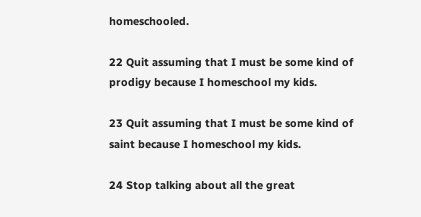homeschooled.

22 Quit assuming that I must be some kind of prodigy because I homeschool my kids.

23 Quit assuming that I must be some kind of saint because I homeschool my kids.

24 Stop talking about all the great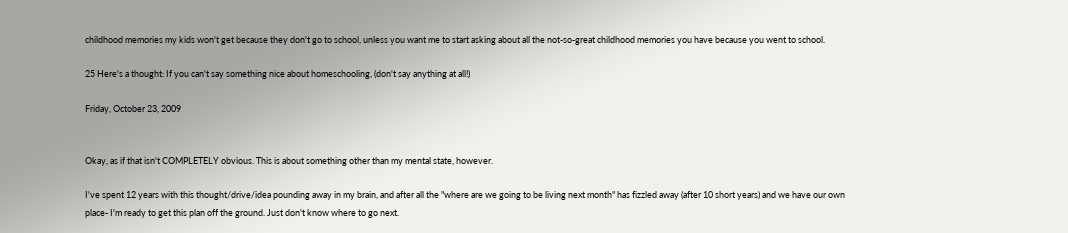childhood memories my kids won't get because they don't go to school, unless you want me to start asking about all the not-so-great childhood memories you have because you went to school.

25 Here's a thought: If you can't say something nice about homeschooling, (don't say anything at all!)

Friday, October 23, 2009


Okay, as if that isn't COMPLETELY obvious. This is about something other than my mental state, however.

I've spent 12 years with this thought/drive/idea pounding away in my brain, and after all the "where are we going to be living next month" has fizzled away (after 10 short years) and we have our own place- I'm ready to get this plan off the ground. Just don't know where to go next.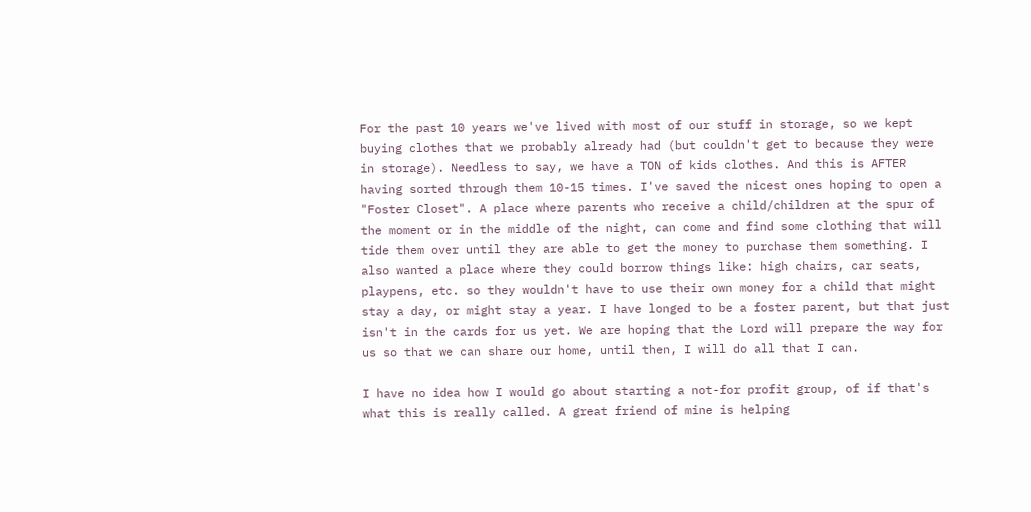For the past 10 years we've lived with most of our stuff in storage, so we kept buying clothes that we probably already had (but couldn't get to because they were in storage). Needless to say, we have a TON of kids clothes. And this is AFTER having sorted through them 10-15 times. I've saved the nicest ones hoping to open a "Foster Closet". A place where parents who receive a child/children at the spur of the moment or in the middle of the night, can come and find some clothing that will tide them over until they are able to get the money to purchase them something. I also wanted a place where they could borrow things like: high chairs, car seats, playpens, etc. so they wouldn't have to use their own money for a child that might stay a day, or might stay a year. I have longed to be a foster parent, but that just isn't in the cards for us yet. We are hoping that the Lord will prepare the way for us so that we can share our home, until then, I will do all that I can.

I have no idea how I would go about starting a not-for profit group, of if that's what this is really called. A great friend of mine is helping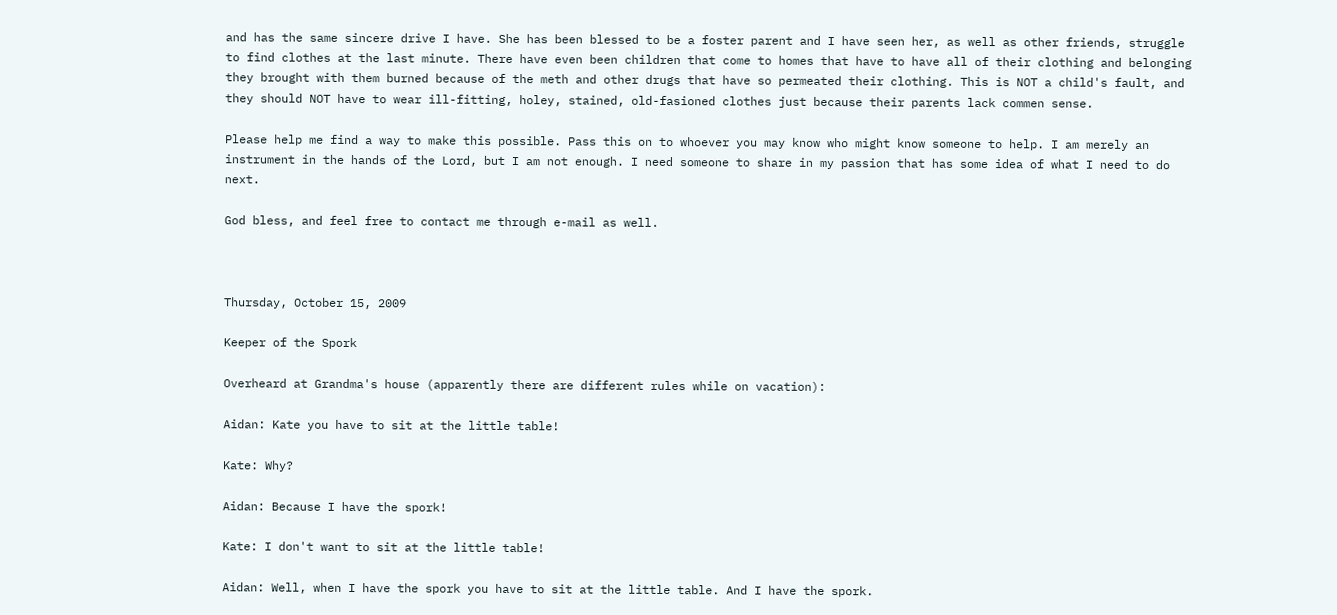and has the same sincere drive I have. She has been blessed to be a foster parent and I have seen her, as well as other friends, struggle to find clothes at the last minute. There have even been children that come to homes that have to have all of their clothing and belonging they brought with them burned because of the meth and other drugs that have so permeated their clothing. This is NOT a child's fault, and they should NOT have to wear ill-fitting, holey, stained, old-fasioned clothes just because their parents lack commen sense.

Please help me find a way to make this possible. Pass this on to whoever you may know who might know someone to help. I am merely an instrument in the hands of the Lord, but I am not enough. I need someone to share in my passion that has some idea of what I need to do next.

God bless, and feel free to contact me through e-mail as well.



Thursday, October 15, 2009

Keeper of the Spork

Overheard at Grandma's house (apparently there are different rules while on vacation):

Aidan: Kate you have to sit at the little table!

Kate: Why?

Aidan: Because I have the spork!

Kate: I don't want to sit at the little table!

Aidan: Well, when I have the spork you have to sit at the little table. And I have the spork.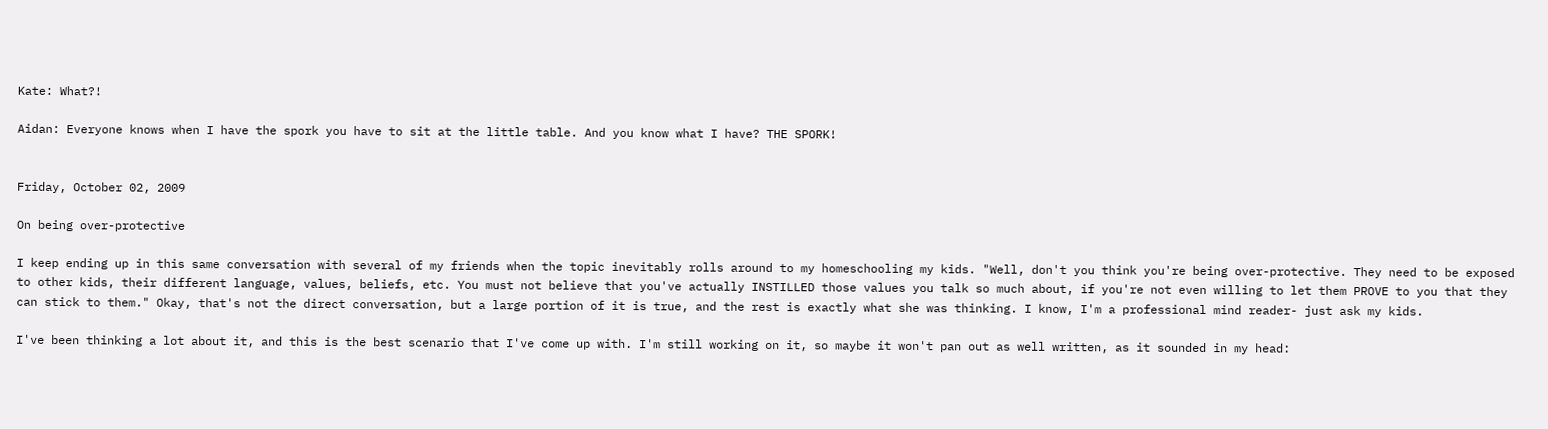Kate: What?!

Aidan: Everyone knows when I have the spork you have to sit at the little table. And you know what I have? THE SPORK!


Friday, October 02, 2009

On being over-protective

I keep ending up in this same conversation with several of my friends when the topic inevitably rolls around to my homeschooling my kids. "Well, don't you think you're being over-protective. They need to be exposed to other kids, their different language, values, beliefs, etc. You must not believe that you've actually INSTILLED those values you talk so much about, if you're not even willing to let them PROVE to you that they can stick to them." Okay, that's not the direct conversation, but a large portion of it is true, and the rest is exactly what she was thinking. I know, I'm a professional mind reader- just ask my kids.

I've been thinking a lot about it, and this is the best scenario that I've come up with. I'm still working on it, so maybe it won't pan out as well written, as it sounded in my head: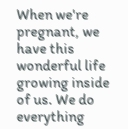When we're pregnant, we have this wonderful life growing inside of us. We do everything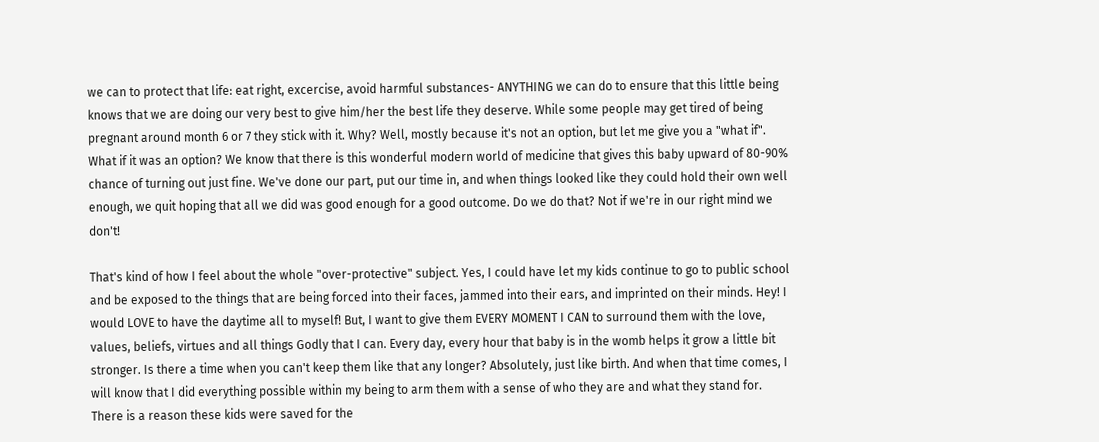we can to protect that life: eat right, excercise, avoid harmful substances- ANYTHING we can do to ensure that this little being knows that we are doing our very best to give him/her the best life they deserve. While some people may get tired of being pregnant around month 6 or 7 they stick with it. Why? Well, mostly because it's not an option, but let me give you a "what if". What if it was an option? We know that there is this wonderful modern world of medicine that gives this baby upward of 80-90% chance of turning out just fine. We've done our part, put our time in, and when things looked like they could hold their own well enough, we quit hoping that all we did was good enough for a good outcome. Do we do that? Not if we're in our right mind we don't!

That's kind of how I feel about the whole "over-protective" subject. Yes, I could have let my kids continue to go to public school and be exposed to the things that are being forced into their faces, jammed into their ears, and imprinted on their minds. Hey! I would LOVE to have the daytime all to myself! But, I want to give them EVERY MOMENT I CAN to surround them with the love, values, beliefs, virtues and all things Godly that I can. Every day, every hour that baby is in the womb helps it grow a little bit stronger. Is there a time when you can't keep them like that any longer? Absolutely, just like birth. And when that time comes, I will know that I did everything possible within my being to arm them with a sense of who they are and what they stand for. There is a reason these kids were saved for the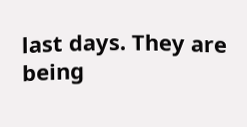last days. They are being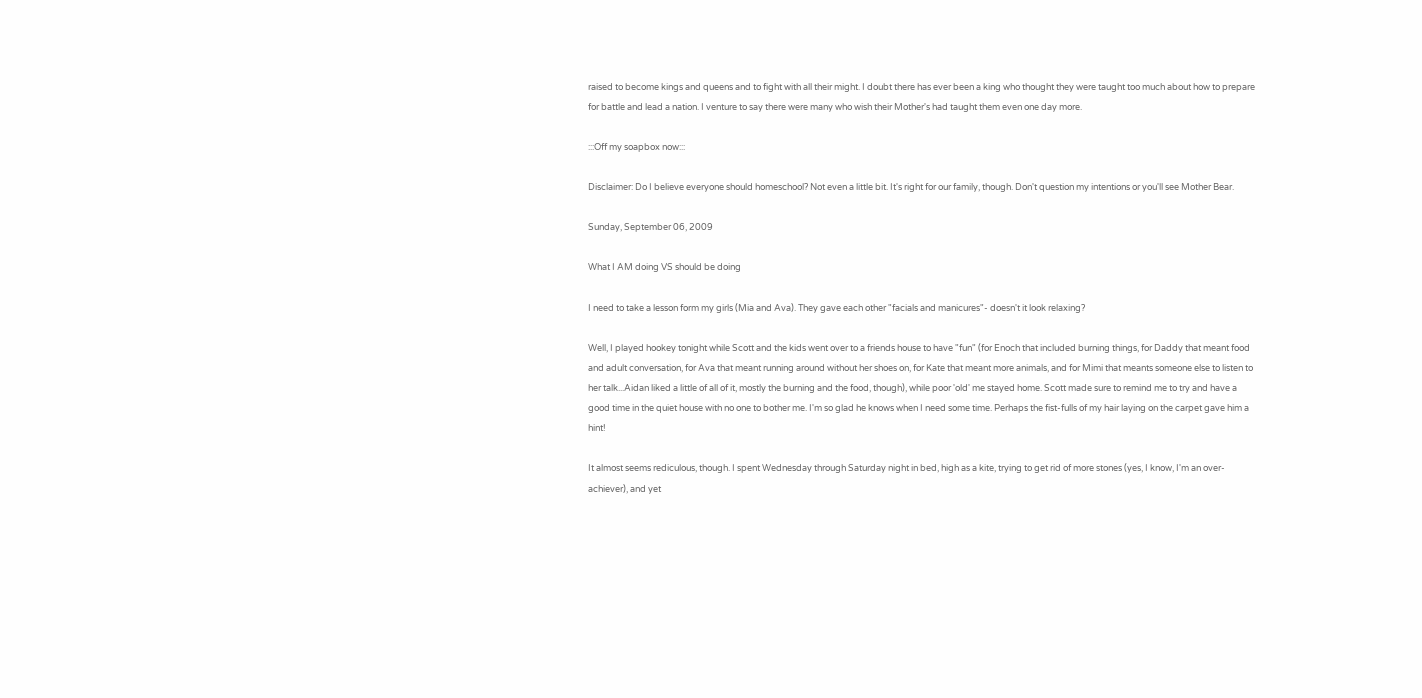raised to become kings and queens and to fight with all their might. I doubt there has ever been a king who thought they were taught too much about how to prepare for battle and lead a nation. I venture to say there were many who wish their Mother's had taught them even one day more.

:::Off my soapbox now:::

Disclaimer: Do I believe everyone should homeschool? Not even a little bit. It's right for our family, though. Don't question my intentions or you'll see Mother Bear.

Sunday, September 06, 2009

What I AM doing VS should be doing

I need to take a lesson form my girls (Mia and Ava). They gave each other "facials and manicures"- doesn't it look relaxing?

Well, I played hookey tonight while Scott and the kids went over to a friends house to have "fun" (for Enoch that included burning things, for Daddy that meant food and adult conversation, for Ava that meant running around without her shoes on, for Kate that meant more animals, and for Mimi that meants someone else to listen to her talk...Aidan liked a little of all of it, mostly the burning and the food, though), while poor 'old' me stayed home. Scott made sure to remind me to try and have a good time in the quiet house with no one to bother me. I'm so glad he knows when I need some time. Perhaps the fist-fulls of my hair laying on the carpet gave him a hint!

It almost seems rediculous, though. I spent Wednesday through Saturday night in bed, high as a kite, trying to get rid of more stones (yes, I know, I'm an over-achiever), and yet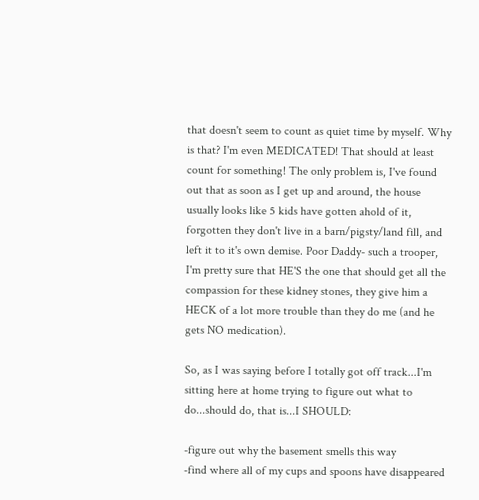that doesn't seem to count as quiet time by myself. Why is that? I'm even MEDICATED! That should at least count for something! The only problem is, I've found out that as soon as I get up and around, the house usually looks like 5 kids have gotten ahold of it, forgotten they don't live in a barn/pigsty/land fill, and left it to it's own demise. Poor Daddy- such a trooper, I'm pretty sure that HE'S the one that should get all the compassion for these kidney stones, they give him a HECK of a lot more trouble than they do me (and he gets NO medication).

So, as I was saying before I totally got off track...I'm sitting here at home trying to figure out what to do...should do, that is...I SHOULD:

-figure out why the basement smells this way
-find where all of my cups and spoons have disappeared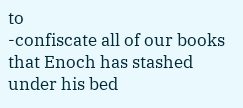to
-confiscate all of our books that Enoch has stashed under his bed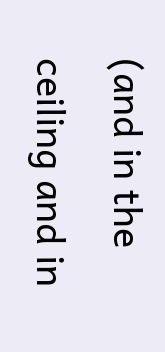(and in the ceiling and in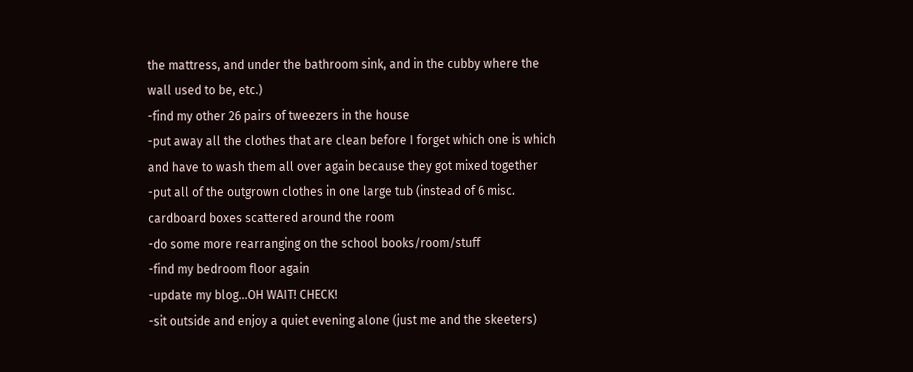the mattress, and under the bathroom sink, and in the cubby where the wall used to be, etc.)
-find my other 26 pairs of tweezers in the house
-put away all the clothes that are clean before I forget which one is which and have to wash them all over again because they got mixed together
-put all of the outgrown clothes in one large tub (instead of 6 misc. cardboard boxes scattered around the room
-do some more rearranging on the school books/room/stuff
-find my bedroom floor again
-update my blog...OH WAIT! CHECK!
-sit outside and enjoy a quiet evening alone (just me and the skeeters)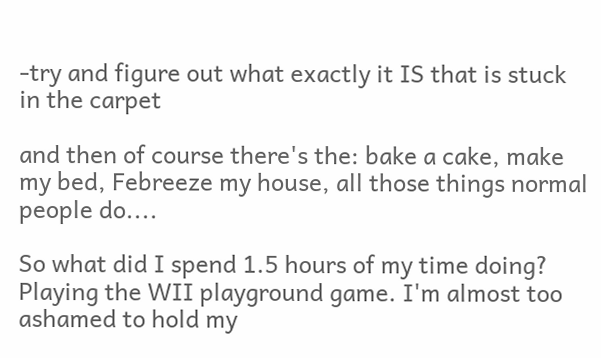-try and figure out what exactly it IS that is stuck in the carpet

and then of course there's the: bake a cake, make my bed, Febreeze my house, all those things normal people do....

So what did I spend 1.5 hours of my time doing? Playing the WII playground game. I'm almost too ashamed to hold my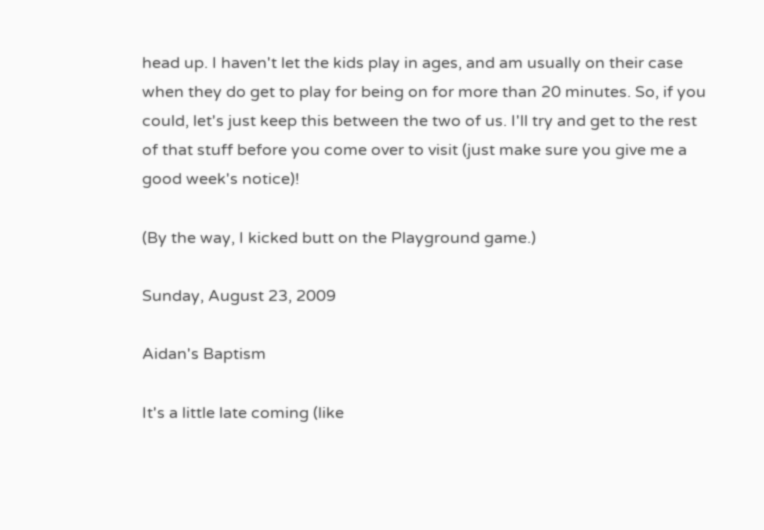head up. I haven't let the kids play in ages, and am usually on their case when they do get to play for being on for more than 20 minutes. So, if you could, let's just keep this between the two of us. I'll try and get to the rest of that stuff before you come over to visit (just make sure you give me a good week's notice)!

(By the way, I kicked butt on the Playground game.)

Sunday, August 23, 2009

Aidan's Baptism

It's a little late coming (like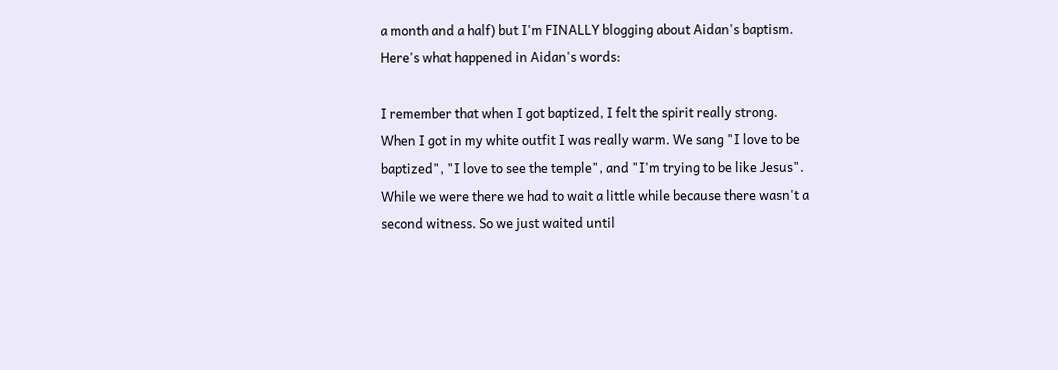a month and a half) but I'm FINALLY blogging about Aidan's baptism. Here's what happened in Aidan's words:

I remember that when I got baptized, I felt the spirit really strong. When I got in my white outfit I was really warm. We sang "I love to be baptized", "I love to see the temple", and "I'm trying to be like Jesus". While we were there we had to wait a little while because there wasn't a second witness. So we just waited until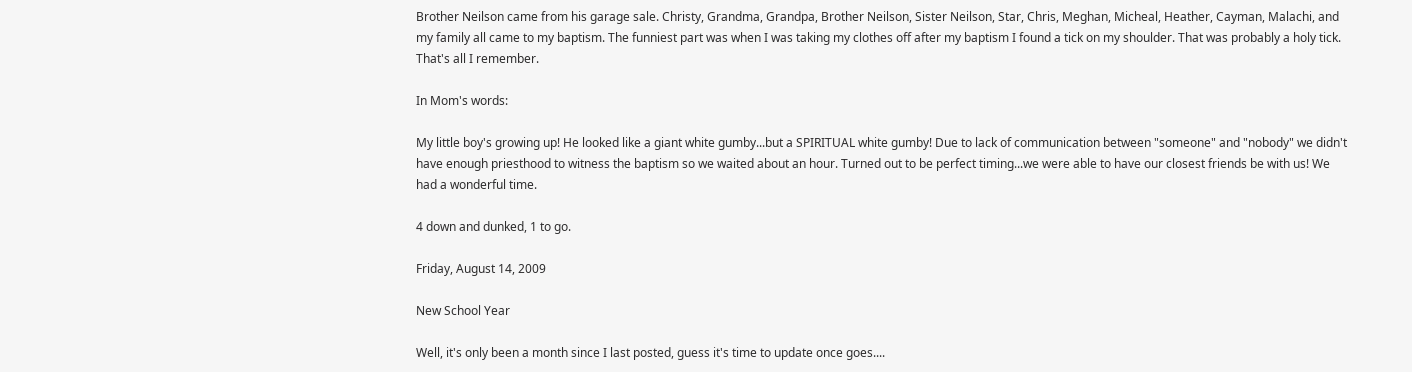Brother Neilson came from his garage sale. Christy, Grandma, Grandpa, Brother Neilson, Sister Neilson, Star, Chris, Meghan, Micheal, Heather, Cayman, Malachi, and my family all came to my baptism. The funniest part was when I was taking my clothes off after my baptism I found a tick on my shoulder. That was probably a holy tick. That's all I remember.

In Mom's words:

My little boy's growing up! He looked like a giant white gumby...but a SPIRITUAL white gumby! Due to lack of communication between "someone" and "nobody" we didn't have enough priesthood to witness the baptism so we waited about an hour. Turned out to be perfect timing...we were able to have our closest friends be with us! We had a wonderful time.

4 down and dunked, 1 to go.

Friday, August 14, 2009

New School Year

Well, it's only been a month since I last posted, guess it's time to update once goes....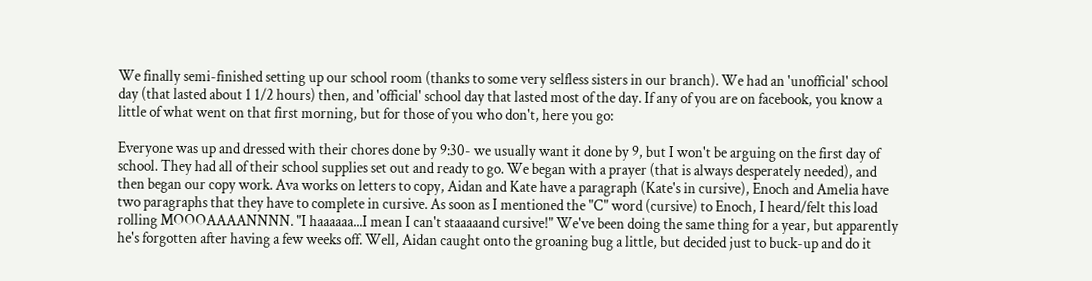We finally semi-finished setting up our school room (thanks to some very selfless sisters in our branch). We had an 'unofficial' school day (that lasted about 1 1/2 hours) then, and 'official' school day that lasted most of the day. If any of you are on facebook, you know a little of what went on that first morning, but for those of you who don't, here you go:

Everyone was up and dressed with their chores done by 9:30- we usually want it done by 9, but I won't be arguing on the first day of school. They had all of their school supplies set out and ready to go. We began with a prayer (that is always desperately needed), and then began our copy work. Ava works on letters to copy, Aidan and Kate have a paragraph (Kate's in cursive), Enoch and Amelia have two paragraphs that they have to complete in cursive. As soon as I mentioned the "C" word (cursive) to Enoch, I heard/felt this load rolling MOOOAAAANNNN. "I haaaaaa...I mean I can't staaaaand cursive!" We've been doing the same thing for a year, but apparently he's forgotten after having a few weeks off. Well, Aidan caught onto the groaning bug a little, but decided just to buck-up and do it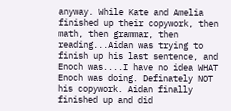anyway. While Kate and Amelia finished up their copywork, then math, then grammar, then reading...Aidan was trying to finish up his last sentence, and Enoch was....I have no idea WHAT Enoch was doing. Definately NOT his copywork. Aidan finally finished up and did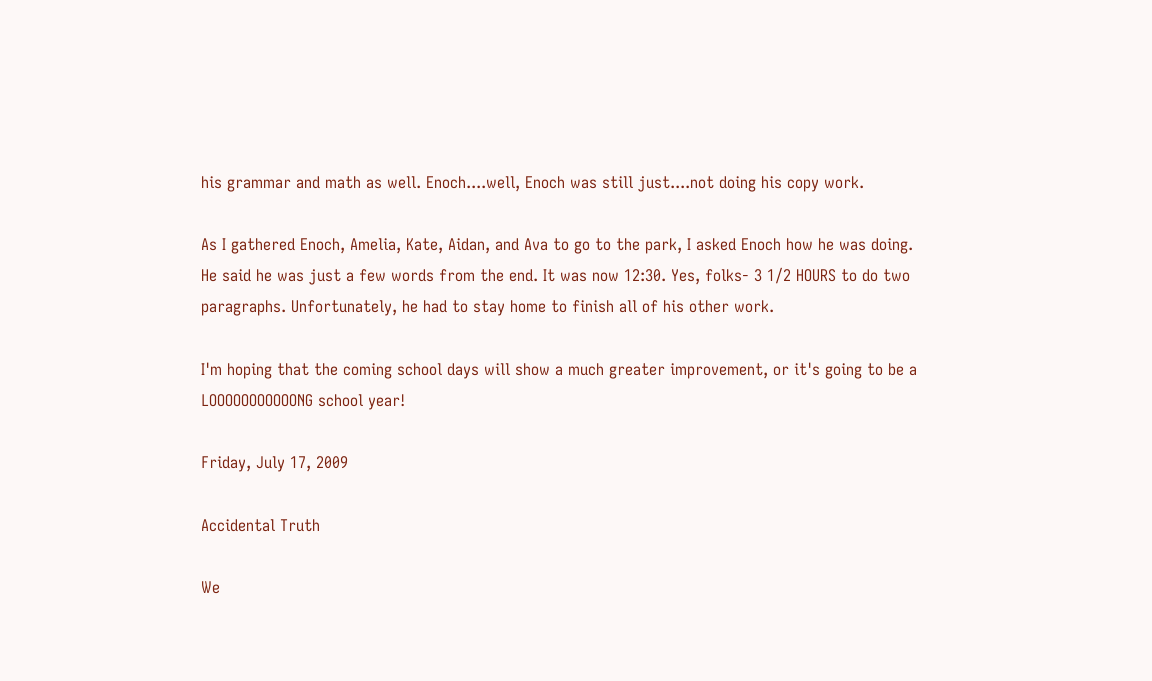his grammar and math as well. Enoch....well, Enoch was still just....not doing his copy work.

As I gathered Enoch, Amelia, Kate, Aidan, and Ava to go to the park, I asked Enoch how he was doing. He said he was just a few words from the end. It was now 12:30. Yes, folks- 3 1/2 HOURS to do two paragraphs. Unfortunately, he had to stay home to finish all of his other work.

I'm hoping that the coming school days will show a much greater improvement, or it's going to be a LOOOOOOOOOOONG school year!

Friday, July 17, 2009

Accidental Truth

We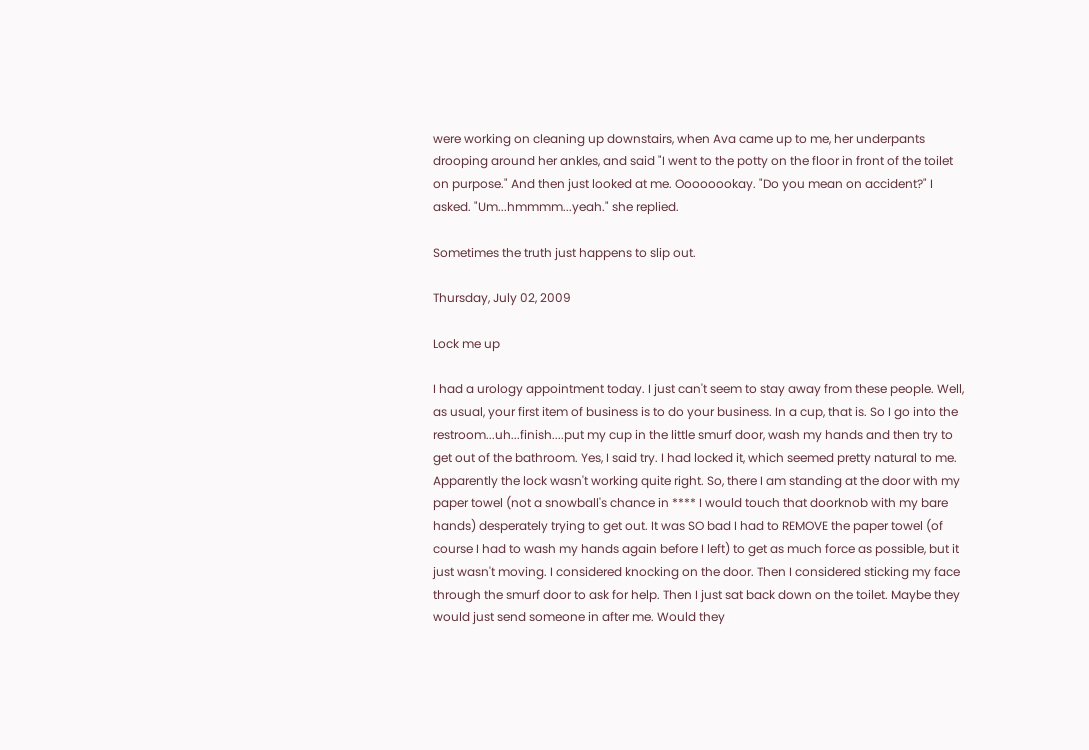were working on cleaning up downstairs, when Ava came up to me, her underpants drooping around her ankles, and said "I went to the potty on the floor in front of the toilet on purpose." And then just looked at me. Oooooookay. "Do you mean on accident?" I asked. "Um...hmmmm...yeah." she replied.

Sometimes the truth just happens to slip out.

Thursday, July 02, 2009

Lock me up

I had a urology appointment today. I just can't seem to stay away from these people. Well, as usual, your first item of business is to do your business. In a cup, that is. So I go into the restroom...uh...finish....put my cup in the little smurf door, wash my hands and then try to get out of the bathroom. Yes, I said try. I had locked it, which seemed pretty natural to me. Apparently the lock wasn't working quite right. So, there I am standing at the door with my paper towel (not a snowball's chance in **** I would touch that doorknob with my bare hands) desperately trying to get out. It was SO bad I had to REMOVE the paper towel (of course I had to wash my hands again before I left) to get as much force as possible, but it just wasn't moving. I considered knocking on the door. Then I considered sticking my face through the smurf door to ask for help. Then I just sat back down on the toilet. Maybe they would just send someone in after me. Would they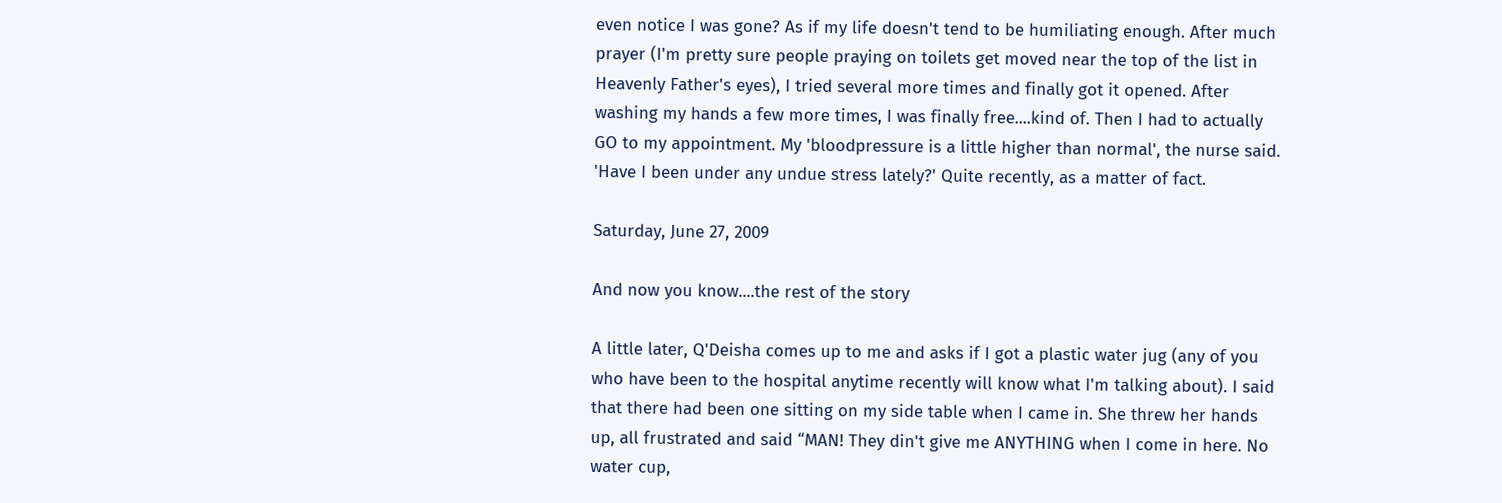even notice I was gone? As if my life doesn't tend to be humiliating enough. After much prayer (I'm pretty sure people praying on toilets get moved near the top of the list in Heavenly Father's eyes), I tried several more times and finally got it opened. After washing my hands a few more times, I was finally free....kind of. Then I had to actually GO to my appointment. My 'bloodpressure is a little higher than normal', the nurse said. 'Have I been under any undue stress lately?' Quite recently, as a matter of fact.

Saturday, June 27, 2009

And now you know....the rest of the story

A little later, Q'Deisha comes up to me and asks if I got a plastic water jug (any of you who have been to the hospital anytime recently will know what I'm talking about). I said that there had been one sitting on my side table when I came in. She threw her hands up, all frustrated and said “MAN! They din't give me ANYTHING when I come in here. No water cup,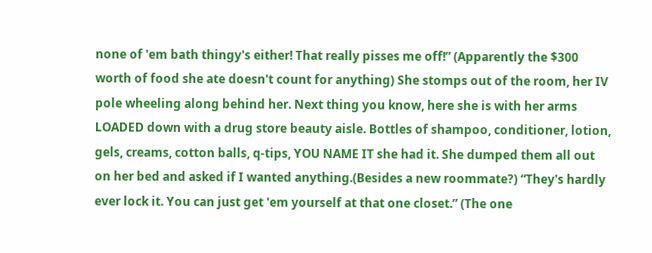none of 'em bath thingy's either! That really pisses me off!” (Apparently the $300 worth of food she ate doesn't count for anything) She stomps out of the room, her IV pole wheeling along behind her. Next thing you know, here she is with her arms LOADED down with a drug store beauty aisle. Bottles of shampoo, conditioner, lotion, gels, creams, cotton balls, q-tips, YOU NAME IT she had it. She dumped them all out on her bed and asked if I wanted anything.(Besides a new roommate?) “They's hardly ever lock it. You can just get 'em yourself at that one closet.” (The one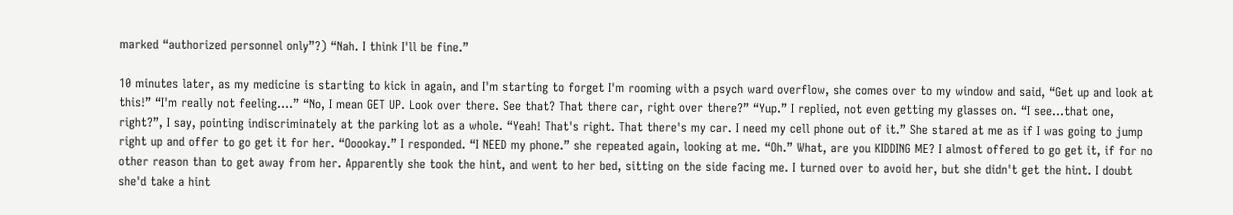marked “authorized personnel only”?) “Nah. I think I'll be fine.”

10 minutes later, as my medicine is starting to kick in again, and I'm starting to forget I'm rooming with a psych ward overflow, she comes over to my window and said, “Get up and look at this!” “I'm really not feeling....” “No, I mean GET UP. Look over there. See that? That there car, right over there?” “Yup.” I replied, not even getting my glasses on. “I see...that one, right?”, I say, pointing indiscriminately at the parking lot as a whole. “Yeah! That's right. That there's my car. I need my cell phone out of it.” She stared at me as if I was going to jump right up and offer to go get it for her. “Ooookay.” I responded. “I NEED my phone.” she repeated again, looking at me. “Oh.” What, are you KIDDING ME? I almost offered to go get it, if for no other reason than to get away from her. Apparently she took the hint, and went to her bed, sitting on the side facing me. I turned over to avoid her, but she didn't get the hint. I doubt she'd take a hint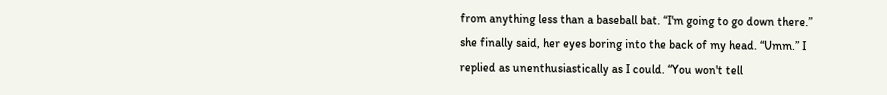from anything less than a baseball bat. “I'm going to go down there.” she finally said, her eyes boring into the back of my head. “Umm.” I replied as unenthusiastically as I could. “You won't tell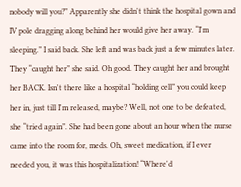nobody will you?” Apparently she didn't think the hospital gown and IV pole dragging along behind her would give her away. “I'm sleeping.” I said back. She left and was back just a few minutes later. They “caught her” she said. Oh good. They caught her and brought her BACK. Isn't there like a hospital “holding cell” you could keep her in, just till I'm released, maybe? Well, not one to be defeated, she “tried again”. She had been gone about an hour when the nurse came into the room for, meds. Oh, sweet medication, if I ever needed you, it was this hospitalization! “Where'd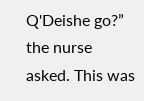Q'Deishe go?” the nurse asked. This was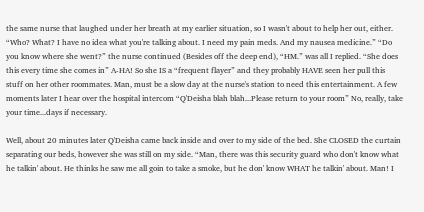the same nurse that laughed under her breath at my earlier situation, so I wasn't about to help her out, either. “Who? What? I have no idea what you're talking about. I need my pain meds. And my nausea medicine.” “Do you know where she went?” the nurse continued (Besides off the deep end), “HM.” was all I replied. “She does this every time she comes in” A-HA! So she IS a “frequent flayer” and they probably HAVE seen her pull this stuff on her other roommates. Man, must be a slow day at the nurse's station to need this entertainment. A few moments later I hear over the hospital intercom “Q'Deisha blah blah...Please return to your room” No, really, take your time...days if necessary.

Well, about 20 minutes later Q'Deisha came back inside and over to my side of the bed. She CLOSED the curtain separating our beds, however she was still on my side. “Man, there was this security guard who don't know what he talkin' about. He thinks he saw me all goin to take a smoke, but he don' know WHAT he talkin' about. Man! I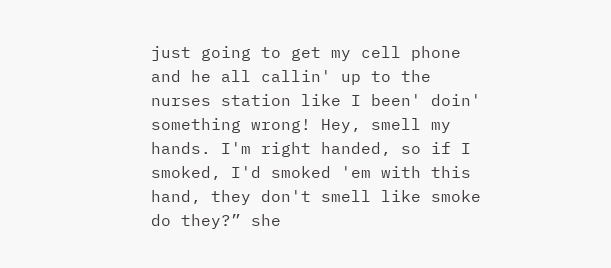just going to get my cell phone and he all callin' up to the nurses station like I been' doin' something wrong! Hey, smell my hands. I'm right handed, so if I smoked, I'd smoked 'em with this hand, they don't smell like smoke do they?” she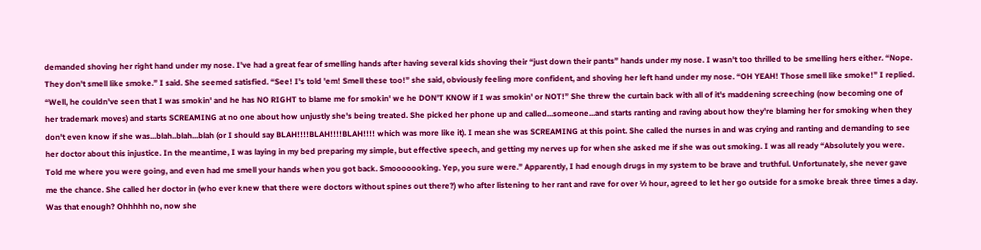demanded shoving her right hand under my nose. I've had a great fear of smelling hands after having several kids shoving their “just down their pants” hands under my nose. I wasn't too thrilled to be smelling hers either. “Nope. They don't smell like smoke.” I said. She seemed satisfied. “See! I's told 'em! Smell these too!” she said, obviously feeling more confident, and shoving her left hand under my nose. “OH YEAH! Those smell like smoke!” I replied. “Well, he couldn've seen that I was smokin' and he has NO RIGHT to blame me for smokin' we he DON'T KNOW if I was smokin' or NOT!” She threw the curtain back with all of it's maddening screeching (now becoming one of her trademark moves) and starts SCREAMING at no one about how unjustly she's being treated. She picked her phone up and called...someone...and starts ranting and raving about how they're blaming her for smoking when they don't even know if she was...blah..blah...blah (or I should say BLAH!!!!BLAH!!!!BLAH!!!! which was more like it). I mean she was SCREAMING at this point. She called the nurses in and was crying and ranting and demanding to see her doctor about this injustice. In the meantime, I was laying in my bed preparing my simple, but effective speech, and getting my nerves up for when she asked me if she was out smoking. I was all ready “Absolutely you were. Told me where you were going, and even had me smell your hands when you got back. Smooooooking. Yep, you sure were.” Apparently, I had enough drugs in my system to be brave and truthful. Unfortunately, she never gave me the chance. She called her doctor in (who ever knew that there were doctors without spines out there?) who after listening to her rant and rave for over ½ hour, agreed to let her go outside for a smoke break three times a day. Was that enough? Ohhhhh no, now she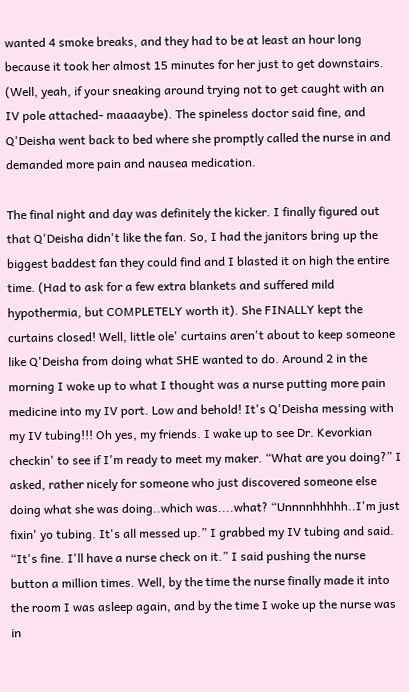wanted 4 smoke breaks, and they had to be at least an hour long because it took her almost 15 minutes for her just to get downstairs. (Well, yeah, if your sneaking around trying not to get caught with an IV pole attached- maaaaybe). The spineless doctor said fine, and Q'Deisha went back to bed where she promptly called the nurse in and demanded more pain and nausea medication.

The final night and day was definitely the kicker. I finally figured out that Q'Deisha didn't like the fan. So, I had the janitors bring up the biggest baddest fan they could find and I blasted it on high the entire time. (Had to ask for a few extra blankets and suffered mild hypothermia, but COMPLETELY worth it). She FINALLY kept the curtains closed! Well, little ole' curtains aren't about to keep someone like Q'Deisha from doing what SHE wanted to do. Around 2 in the morning I woke up to what I thought was a nurse putting more pain medicine into my IV port. Low and behold! It's Q'Deisha messing with my IV tubing!!! Oh yes, my friends. I wake up to see Dr. Kevorkian checkin' to see if I'm ready to meet my maker. “What are you doing?” I asked, rather nicely for someone who just discovered someone else doing what she was doing..which was....what? “Unnnnhhhhh..I'm just fixin' yo tubing. It's all messed up.” I grabbed my IV tubing and said. “It's fine. I'll have a nurse check on it.” I said pushing the nurse button a million times. Well, by the time the nurse finally made it into the room I was asleep again, and by the time I woke up the nurse was in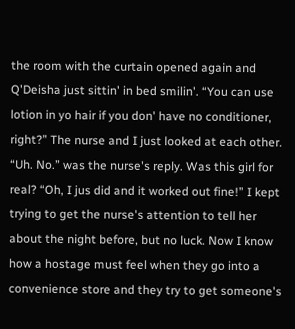the room with the curtain opened again and Q'Deisha just sittin' in bed smilin'. “You can use lotion in yo hair if you don' have no conditioner, right?” The nurse and I just looked at each other. “Uh. No.” was the nurse's reply. Was this girl for real? “Oh, I jus did and it worked out fine!” I kept trying to get the nurse's attention to tell her about the night before, but no luck. Now I know how a hostage must feel when they go into a convenience store and they try to get someone's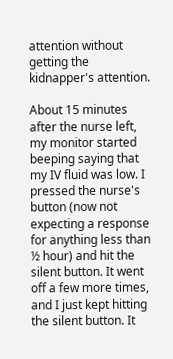attention without getting the kidnapper's attention.

About 15 minutes after the nurse left, my monitor started beeping saying that my IV fluid was low. I pressed the nurse's button (now not expecting a response for anything less than ½ hour) and hit the silent button. It went off a few more times, and I just kept hitting the silent button. It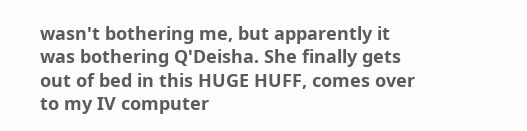wasn't bothering me, but apparently it was bothering Q'Deisha. She finally gets out of bed in this HUGE HUFF, comes over to my IV computer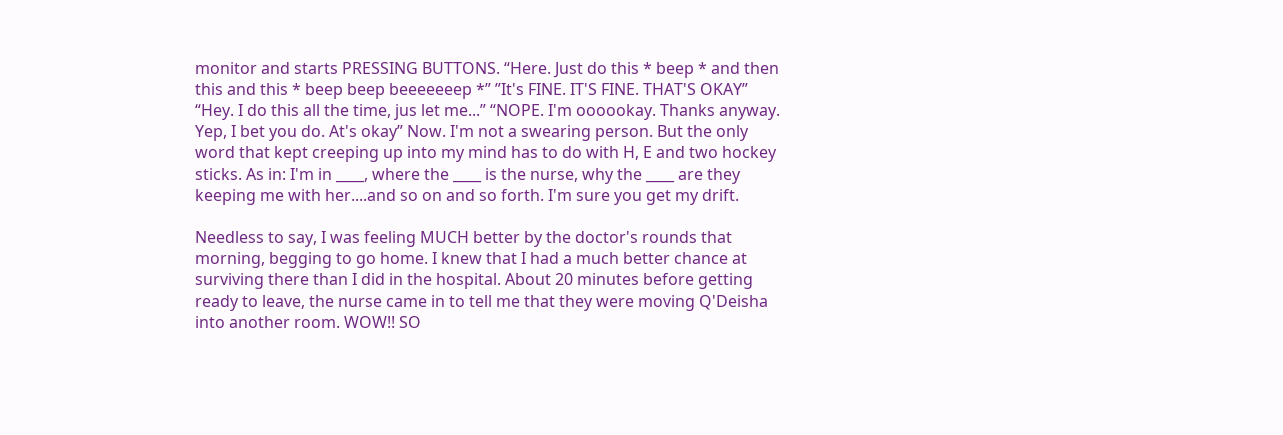monitor and starts PRESSING BUTTONS. “Here. Just do this * beep * and then this and this * beep beep beeeeeeep *” ”It's FINE. IT'S FINE. THAT'S OKAY” “Hey. I do this all the time, jus let me...” “NOPE. I'm oooookay. Thanks anyway. Yep, I bet you do. At's okay” Now. I'm not a swearing person. But the only word that kept creeping up into my mind has to do with H, E and two hockey sticks. As in: I'm in ____, where the ____ is the nurse, why the ____ are they keeping me with her....and so on and so forth. I'm sure you get my drift.

Needless to say, I was feeling MUCH better by the doctor's rounds that morning, begging to go home. I knew that I had a much better chance at surviving there than I did in the hospital. About 20 minutes before getting ready to leave, the nurse came in to tell me that they were moving Q'Deisha into another room. WOW!! SO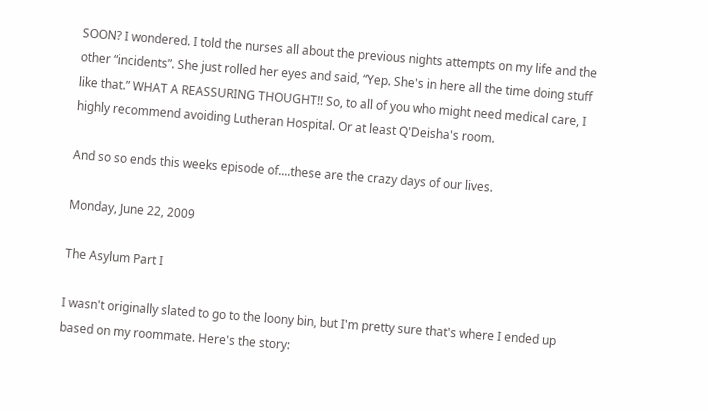SOON? I wondered. I told the nurses all about the previous nights attempts on my life and the other “incidents”. She just rolled her eyes and said, “Yep. She's in here all the time doing stuff like that.” WHAT A REASSURING THOUGHT!! So, to all of you who might need medical care, I highly recommend avoiding Lutheran Hospital. Or at least Q'Deisha's room.

And so so ends this weeks episode of....these are the crazy days of our lives.

Monday, June 22, 2009

The Asylum Part I

I wasn't originally slated to go to the loony bin, but I'm pretty sure that's where I ended up based on my roommate. Here's the story: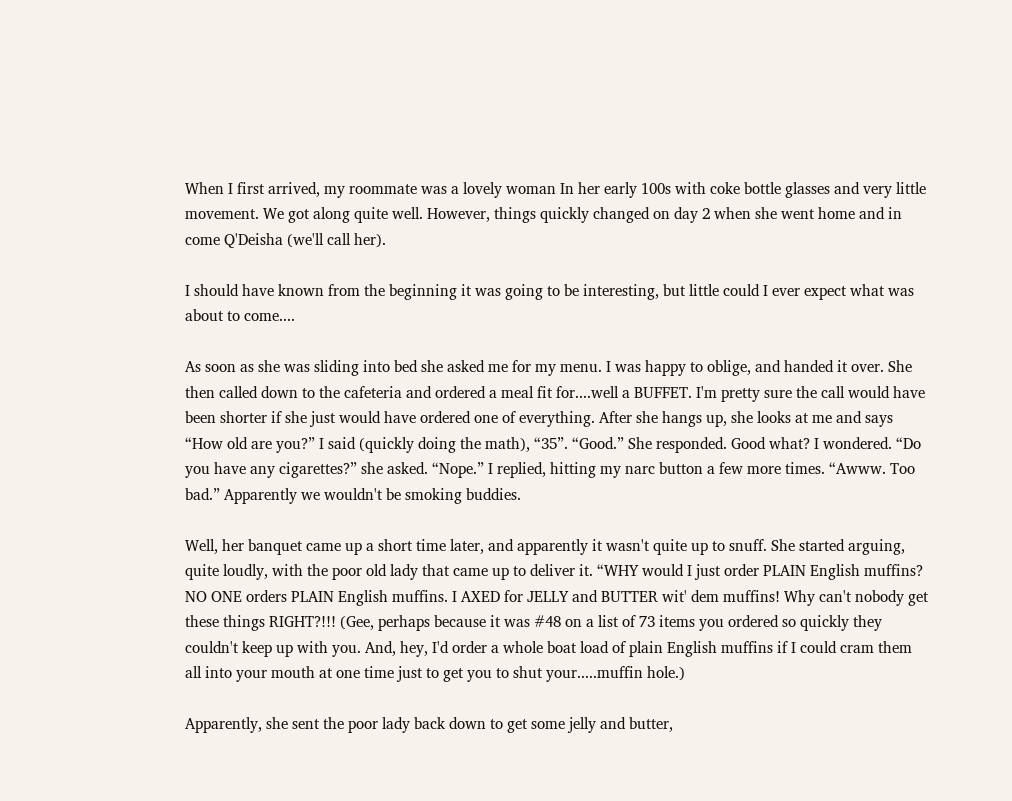When I first arrived, my roommate was a lovely woman In her early 100s with coke bottle glasses and very little movement. We got along quite well. However, things quickly changed on day 2 when she went home and in come Q'Deisha (we'll call her).

I should have known from the beginning it was going to be interesting, but little could I ever expect what was about to come....

As soon as she was sliding into bed she asked me for my menu. I was happy to oblige, and handed it over. She then called down to the cafeteria and ordered a meal fit for....well a BUFFET. I'm pretty sure the call would have been shorter if she just would have ordered one of everything. After she hangs up, she looks at me and says “How old are you?” I said (quickly doing the math), “35”. “Good.” She responded. Good what? I wondered. “Do you have any cigarettes?” she asked. “Nope.” I replied, hitting my narc button a few more times. “Awww. Too bad.” Apparently we wouldn't be smoking buddies.

Well, her banquet came up a short time later, and apparently it wasn't quite up to snuff. She started arguing, quite loudly, with the poor old lady that came up to deliver it. “WHY would I just order PLAIN English muffins? NO ONE orders PLAIN English muffins. I AXED for JELLY and BUTTER wit' dem muffins! Why can't nobody get these things RIGHT?!!! (Gee, perhaps because it was #48 on a list of 73 items you ordered so quickly they couldn't keep up with you. And, hey, I'd order a whole boat load of plain English muffins if I could cram them all into your mouth at one time just to get you to shut your.....muffin hole.)

Apparently, she sent the poor lady back down to get some jelly and butter,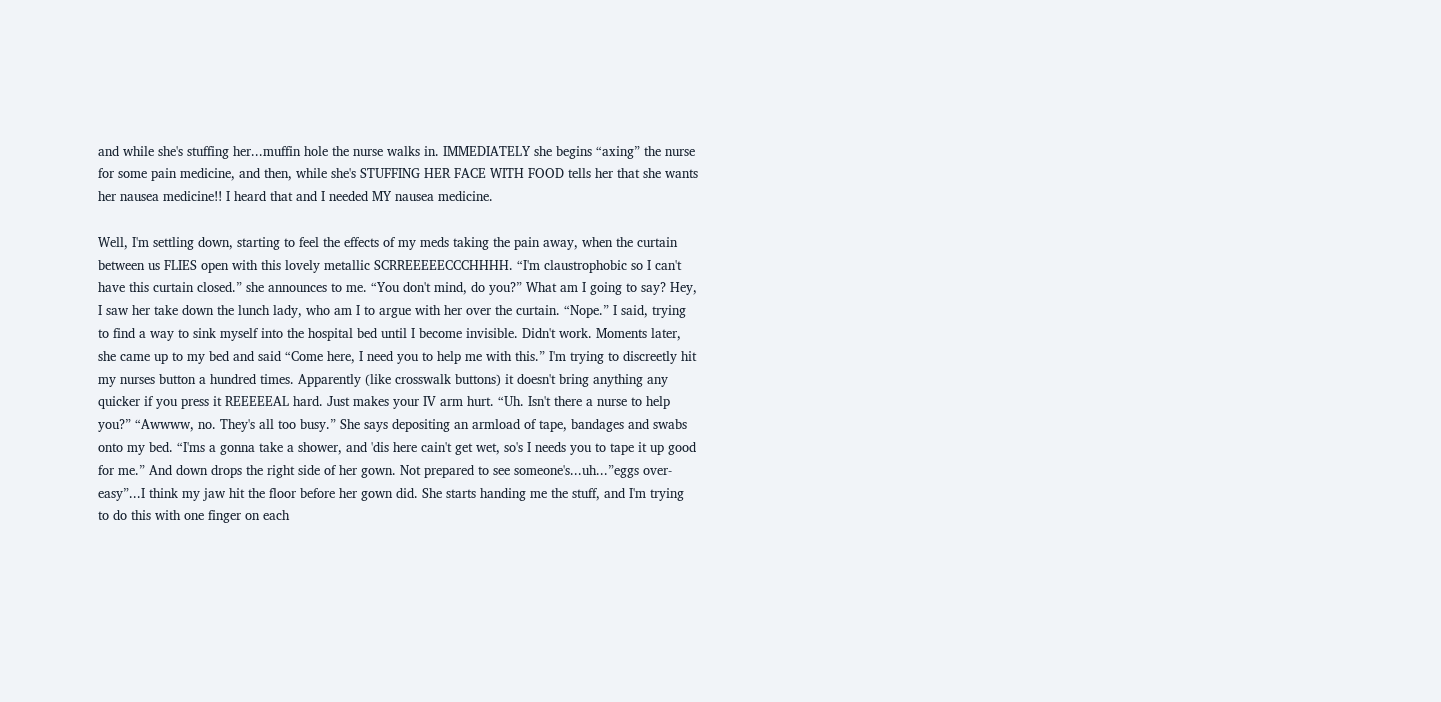and while she's stuffing her...muffin hole the nurse walks in. IMMEDIATELY she begins “axing” the nurse for some pain medicine, and then, while she's STUFFING HER FACE WITH FOOD tells her that she wants her nausea medicine!! I heard that and I needed MY nausea medicine.

Well, I'm settling down, starting to feel the effects of my meds taking the pain away, when the curtain between us FLIES open with this lovely metallic SCRREEEEECCCHHHH. “I'm claustrophobic so I can't have this curtain closed.” she announces to me. “You don't mind, do you?” What am I going to say? Hey, I saw her take down the lunch lady, who am I to argue with her over the curtain. “Nope.” I said, trying to find a way to sink myself into the hospital bed until I become invisible. Didn't work. Moments later, she came up to my bed and said “Come here, I need you to help me with this.” I'm trying to discreetly hit my nurses button a hundred times. Apparently (like crosswalk buttons) it doesn't bring anything any quicker if you press it REEEEEAL hard. Just makes your IV arm hurt. “Uh. Isn't there a nurse to help you?” “Awwww, no. They's all too busy.” She says depositing an armload of tape, bandages and swabs onto my bed. “I'ms a gonna take a shower, and 'dis here cain't get wet, so's I needs you to tape it up good for me.” And down drops the right side of her gown. Not prepared to see someone's...uh...”eggs over-easy”...I think my jaw hit the floor before her gown did. She starts handing me the stuff, and I'm trying to do this with one finger on each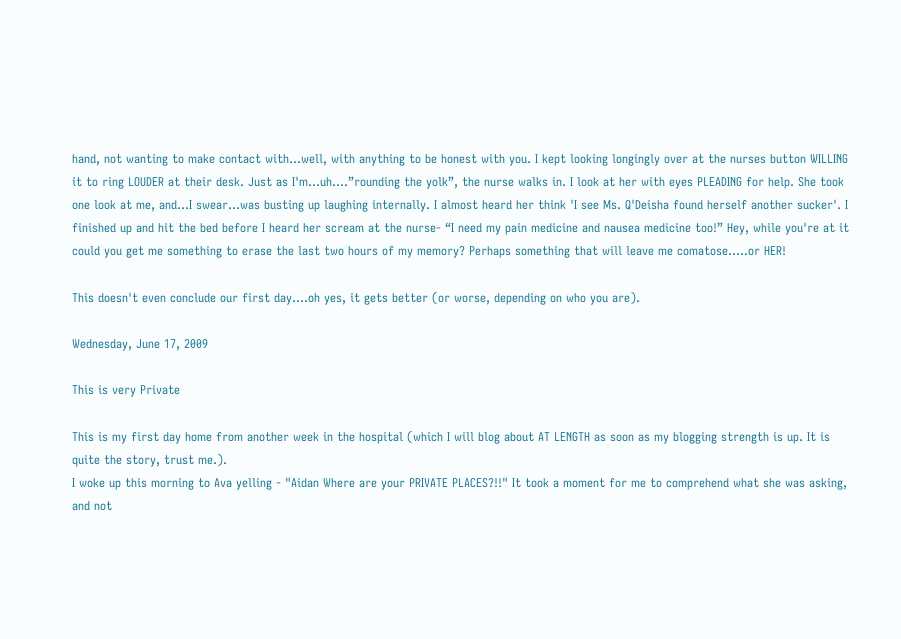hand, not wanting to make contact with...well, with anything to be honest with you. I kept looking longingly over at the nurses button WILLING it to ring LOUDER at their desk. Just as I'm...uh....”rounding the yolk”, the nurse walks in. I look at her with eyes PLEADING for help. She took one look at me, and...I swear...was busting up laughing internally. I almost heard her think 'I see Ms. Q'Deisha found herself another sucker'. I finished up and hit the bed before I heard her scream at the nurse- “I need my pain medicine and nausea medicine too!” Hey, while you're at it could you get me something to erase the last two hours of my memory? Perhaps something that will leave me comatose.....or HER!

This doesn't even conclude our first day....oh yes, it gets better (or worse, depending on who you are).

Wednesday, June 17, 2009

This is very Private

This is my first day home from another week in the hospital (which I will blog about AT LENGTH as soon as my blogging strength is up. It is quite the story, trust me.).
I woke up this morning to Ava yelling - "Aidan Where are your PRIVATE PLACES?!!" It took a moment for me to comprehend what she was asking, and not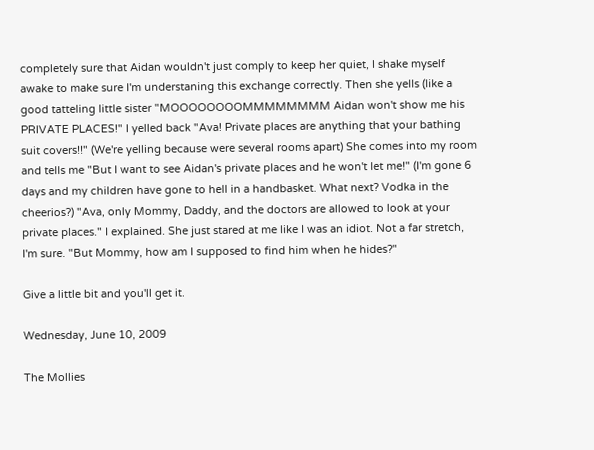completely sure that Aidan wouldn't just comply to keep her quiet, I shake myself awake to make sure I'm understaning this exchange correctly. Then she yells (like a good tatteling little sister "MOOOOOOOOMMMMMMMM Aidan won't show me his PRIVATE PLACES!" I yelled back "Ava! Private places are anything that your bathing suit covers!!" (We're yelling because were several rooms apart) She comes into my room and tells me "But I want to see Aidan's private places and he won't let me!" (I'm gone 6 days and my children have gone to hell in a handbasket. What next? Vodka in the cheerios?) "Ava, only Mommy, Daddy, and the doctors are allowed to look at your private places." I explained. She just stared at me like I was an idiot. Not a far stretch, I'm sure. "But Mommy, how am I supposed to find him when he hides?"

Give a little bit and you'll get it.

Wednesday, June 10, 2009

The Mollies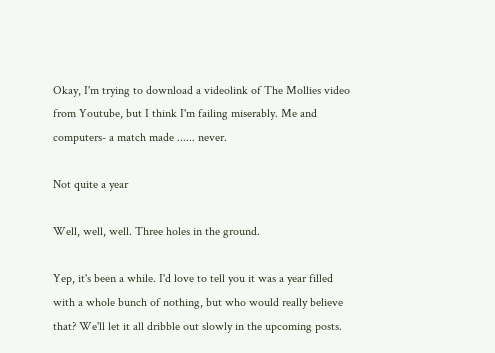Okay, I'm trying to download a videolink of The Mollies video from Youtube, but I think I'm failing miserably. Me and computers- a match made ...... never.

Not quite a year

Well, well, well. Three holes in the ground.

Yep, it's been a while. I'd love to tell you it was a year filled with a whole bunch of nothing, but who would really believe that? We'll let it all dribble out slowly in the upcoming posts.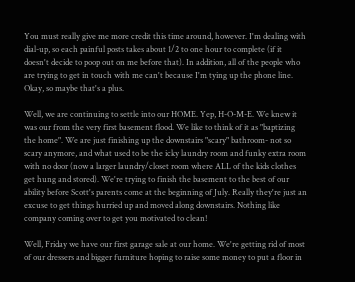You must really give me more credit this time around, however. I'm dealing with dial-up, so each painful posts takes about 1/2 to one hour to complete (if it doesn't decide to poop out on me before that). In addition, all of the people who are trying to get in touch with me can't because I'm tying up the phone line. Okay, so maybe that's a plus.

Well, we are continuing to settle into our HOME. Yep, H-O-M-E. We knew it was our from the very first basement flood. We like to think of it as "baptizing the home". We are just finishing up the downstairs "scary" bathroom- not so scary anymore, and what used to be the icky laundry room and funky extra room with no door (now a larger laundry/closet room where ALL of the kids clothes get hung and stored). We're trying to finish the basement to the best of our ability before Scott's parents come at the beginning of July. Really they're just an excuse to get things hurried up and moved along downstairs. Nothing like company coming over to get you motivated to clean!

Well, Friday we have our first garage sale at our home. We're getting rid of most of our dressers and bigger furniture hoping to raise some money to put a floor in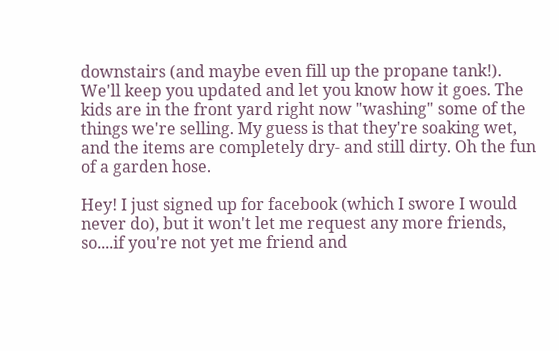downstairs (and maybe even fill up the propane tank!). We'll keep you updated and let you know how it goes. The kids are in the front yard right now "washing" some of the things we're selling. My guess is that they're soaking wet, and the items are completely dry- and still dirty. Oh the fun of a garden hose.

Hey! I just signed up for facebook (which I swore I would never do), but it won't let me request any more friends, so....if you're not yet me friend and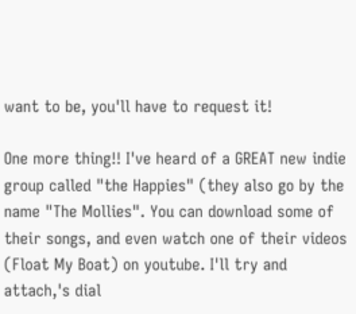want to be, you'll have to request it!

One more thing!! I've heard of a GREAT new indie group called "the Happies" (they also go by the name "The Mollies". You can download some of their songs, and even watch one of their videos (Float My Boat) on youtube. I'll try and attach,'s dial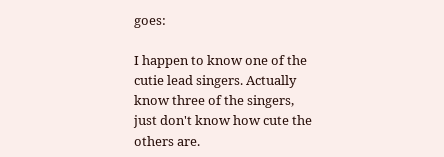goes:

I happen to know one of the cutie lead singers. Actually know three of the singers, just don't know how cute the others are.